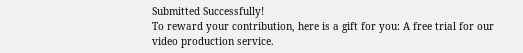Submitted Successfully!
To reward your contribution, here is a gift for you: A free trial for our video production service.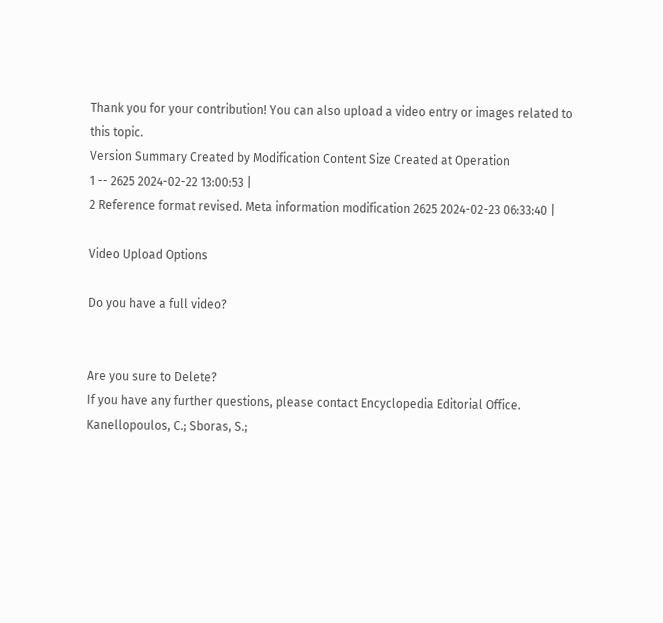Thank you for your contribution! You can also upload a video entry or images related to this topic.
Version Summary Created by Modification Content Size Created at Operation
1 -- 2625 2024-02-22 13:00:53 |
2 Reference format revised. Meta information modification 2625 2024-02-23 06:33:40 |

Video Upload Options

Do you have a full video?


Are you sure to Delete?
If you have any further questions, please contact Encyclopedia Editorial Office.
Kanellopoulos, C.; Sboras, S.;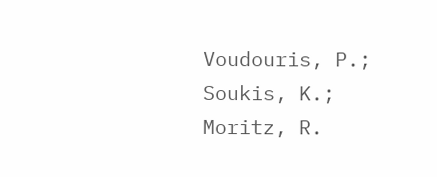Voudouris, P.; Soukis, K.; Moritz, R.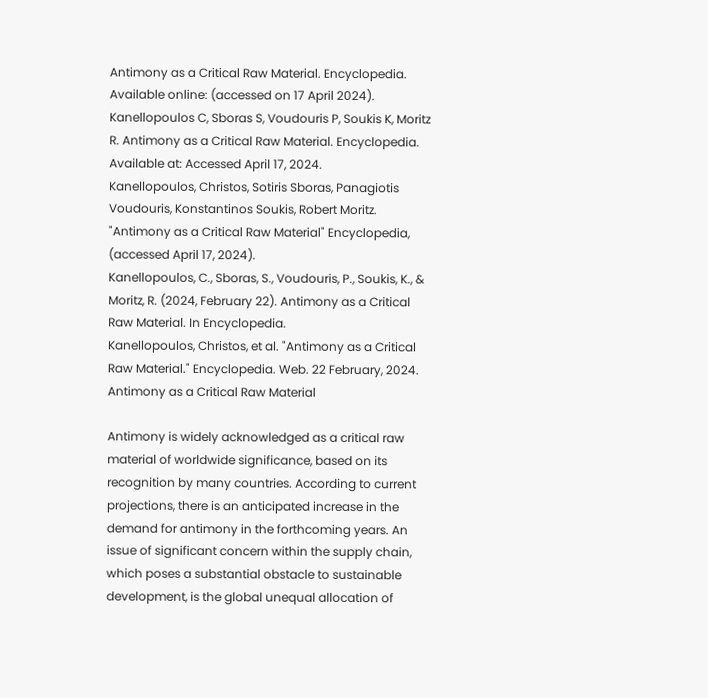Antimony as a Critical Raw Material. Encyclopedia. Available online: (accessed on 17 April 2024).
Kanellopoulos C, Sboras S, Voudouris P, Soukis K, Moritz R. Antimony as a Critical Raw Material. Encyclopedia. Available at: Accessed April 17, 2024.
Kanellopoulos, Christos, Sotiris Sboras, Panagiotis Voudouris, Konstantinos Soukis, Robert Moritz. "Antimony as a Critical Raw Material" Encyclopedia, (accessed April 17, 2024).
Kanellopoulos, C., Sboras, S., Voudouris, P., Soukis, K., & Moritz, R. (2024, February 22). Antimony as a Critical Raw Material. In Encyclopedia.
Kanellopoulos, Christos, et al. "Antimony as a Critical Raw Material." Encyclopedia. Web. 22 February, 2024.
Antimony as a Critical Raw Material

Antimony is widely acknowledged as a critical raw material of worldwide significance, based on its recognition by many countries. According to current projections, there is an anticipated increase in the demand for antimony in the forthcoming years. An issue of significant concern within the supply chain, which poses a substantial obstacle to sustainable development, is the global unequal allocation of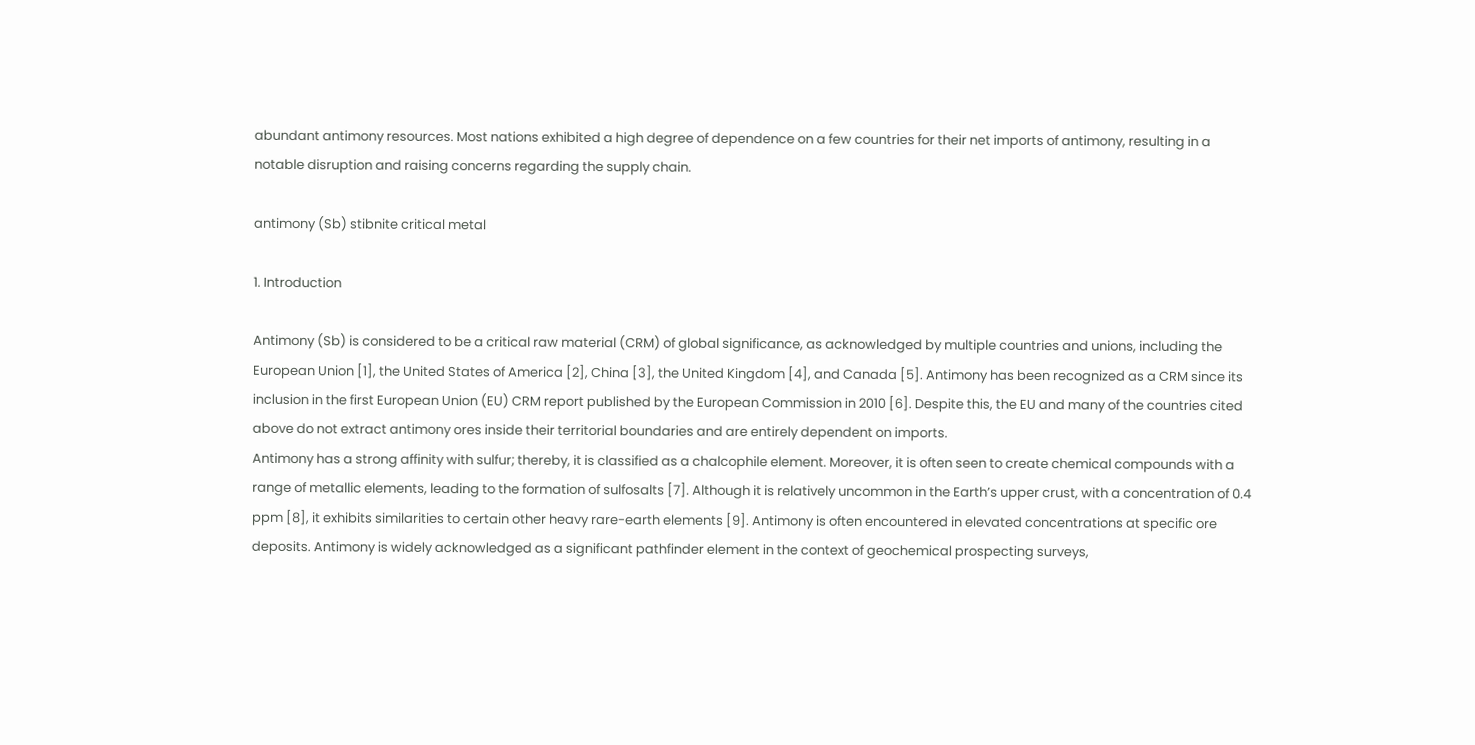abundant antimony resources. Most nations exhibited a high degree of dependence on a few countries for their net imports of antimony, resulting in a notable disruption and raising concerns regarding the supply chain.

antimony (Sb) stibnite critical metal

1. Introduction

Antimony (Sb) is considered to be a critical raw material (CRM) of global significance, as acknowledged by multiple countries and unions, including the European Union [1], the United States of America [2], China [3], the United Kingdom [4], and Canada [5]. Antimony has been recognized as a CRM since its inclusion in the first European Union (EU) CRM report published by the European Commission in 2010 [6]. Despite this, the EU and many of the countries cited above do not extract antimony ores inside their territorial boundaries and are entirely dependent on imports.
Antimony has a strong affinity with sulfur; thereby, it is classified as a chalcophile element. Moreover, it is often seen to create chemical compounds with a range of metallic elements, leading to the formation of sulfosalts [7]. Although it is relatively uncommon in the Earth’s upper crust, with a concentration of 0.4 ppm [8], it exhibits similarities to certain other heavy rare-earth elements [9]. Antimony is often encountered in elevated concentrations at specific ore deposits. Antimony is widely acknowledged as a significant pathfinder element in the context of geochemical prospecting surveys,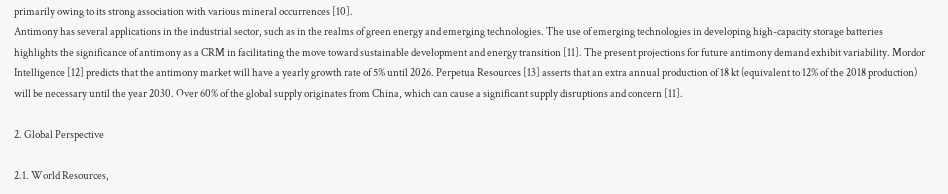primarily owing to its strong association with various mineral occurrences [10].
Antimony has several applications in the industrial sector, such as in the realms of green energy and emerging technologies. The use of emerging technologies in developing high-capacity storage batteries highlights the significance of antimony as a CRM in facilitating the move toward sustainable development and energy transition [11]. The present projections for future antimony demand exhibit variability. Mordor Intelligence [12] predicts that the antimony market will have a yearly growth rate of 5% until 2026. Perpetua Resources [13] asserts that an extra annual production of 18 kt (equivalent to 12% of the 2018 production) will be necessary until the year 2030. Over 60% of the global supply originates from China, which can cause a significant supply disruptions and concern [11].

2. Global Perspective

2.1. World Resources,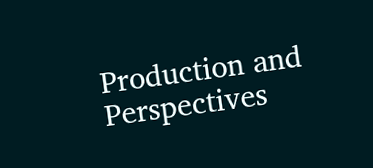Production and Perspectives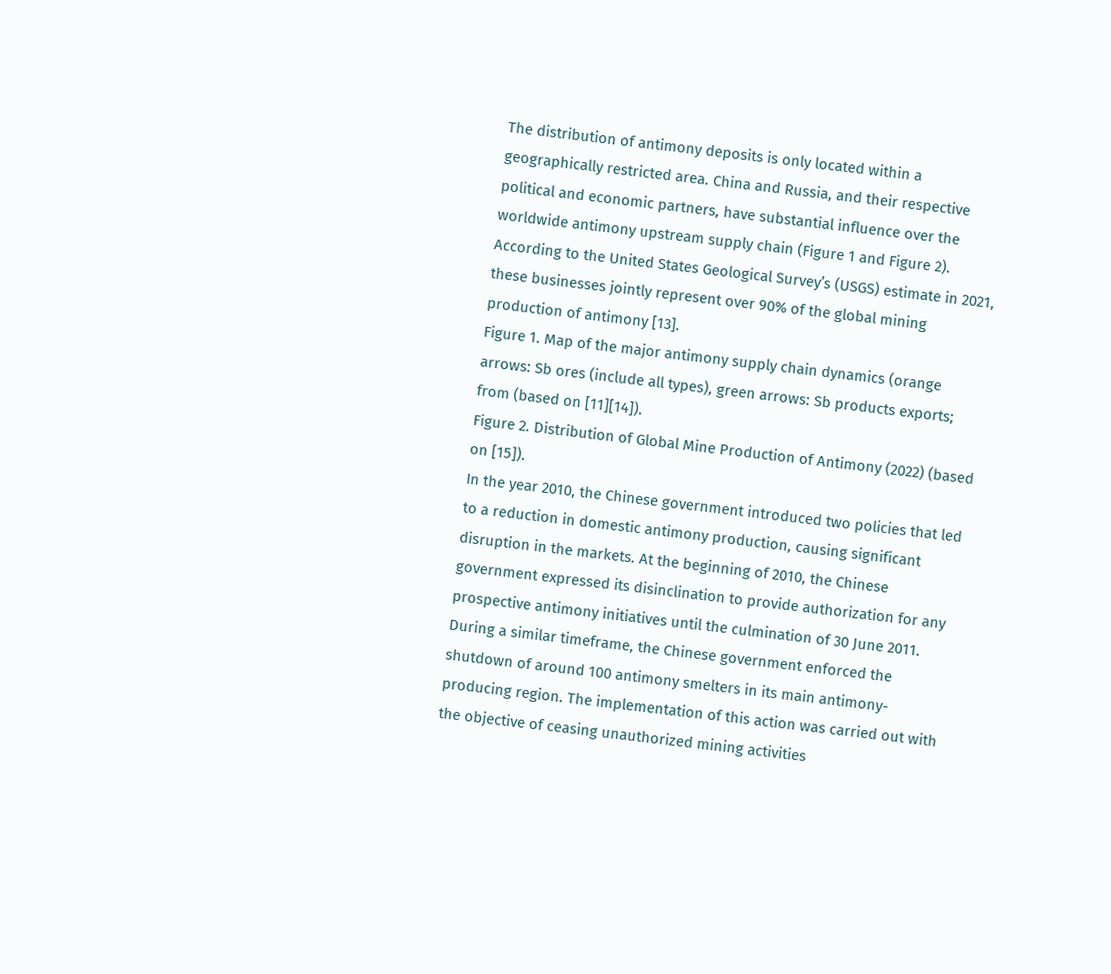The distribution of antimony deposits is only located within a geographically restricted area. China and Russia, and their respective political and economic partners, have substantial influence over the worldwide antimony upstream supply chain (Figure 1 and Figure 2). According to the United States Geological Survey’s (USGS) estimate in 2021, these businesses jointly represent over 90% of the global mining production of antimony [13].
Figure 1. Map of the major antimony supply chain dynamics (orange arrows: Sb ores (include all types), green arrows: Sb products exports; from (based on [11][14]).
Figure 2. Distribution of Global Mine Production of Antimony (2022) (based on [15]).
In the year 2010, the Chinese government introduced two policies that led to a reduction in domestic antimony production, causing significant disruption in the markets. At the beginning of 2010, the Chinese government expressed its disinclination to provide authorization for any prospective antimony initiatives until the culmination of 30 June 2011. During a similar timeframe, the Chinese government enforced the shutdown of around 100 antimony smelters in its main antimony-producing region. The implementation of this action was carried out with the objective of ceasing unauthorized mining activities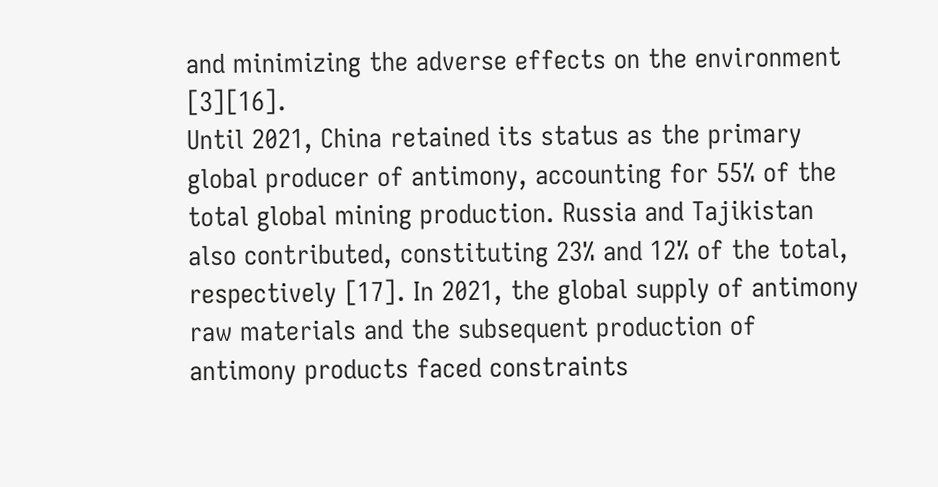and minimizing the adverse effects on the environment [3][16].
Until 2021, China retained its status as the primary global producer of antimony, accounting for 55% of the total global mining production. Russia and Tajikistan also contributed, constituting 23% and 12% of the total, respectively [17]. In 2021, the global supply of antimony raw materials and the subsequent production of antimony products faced constraints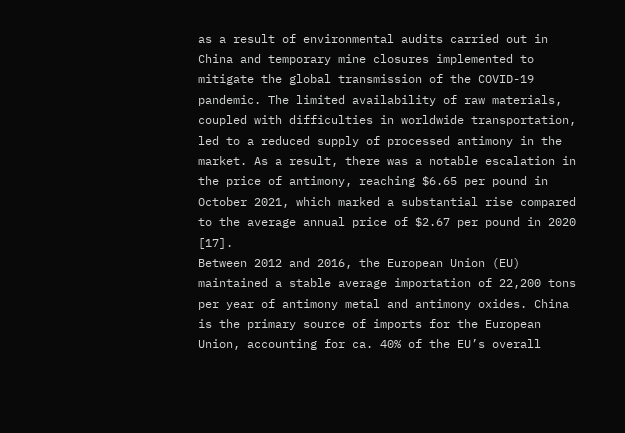as a result of environmental audits carried out in China and temporary mine closures implemented to mitigate the global transmission of the COVID-19 pandemic. The limited availability of raw materials, coupled with difficulties in worldwide transportation, led to a reduced supply of processed antimony in the market. As a result, there was a notable escalation in the price of antimony, reaching $6.65 per pound in October 2021, which marked a substantial rise compared to the average annual price of $2.67 per pound in 2020 [17].
Between 2012 and 2016, the European Union (EU) maintained a stable average importation of 22,200 tons per year of antimony metal and antimony oxides. China is the primary source of imports for the European Union, accounting for ca. 40% of the EU’s overall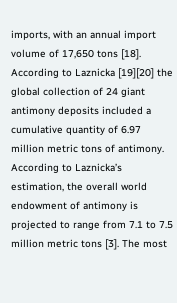imports, with an annual import volume of 17,650 tons [18].
According to Laznicka [19][20] the global collection of 24 giant antimony deposits included a cumulative quantity of 6.97 million metric tons of antimony. According to Laznicka’s estimation, the overall world endowment of antimony is projected to range from 7.1 to 7.5 million metric tons [3]. The most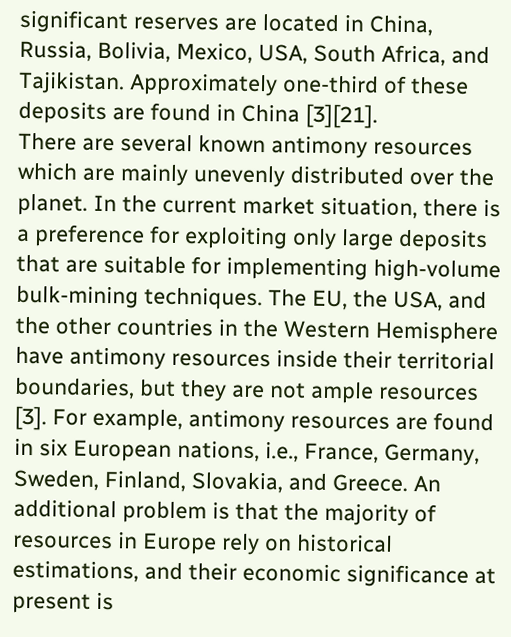significant reserves are located in China, Russia, Bolivia, Mexico, USA, South Africa, and Tajikistan. Approximately one-third of these deposits are found in China [3][21].
There are several known antimony resources which are mainly unevenly distributed over the planet. In the current market situation, there is a preference for exploiting only large deposits that are suitable for implementing high-volume bulk-mining techniques. The EU, the USA, and the other countries in the Western Hemisphere have antimony resources inside their territorial boundaries, but they are not ample resources [3]. For example, antimony resources are found in six European nations, i.e., France, Germany, Sweden, Finland, Slovakia, and Greece. An additional problem is that the majority of resources in Europe rely on historical estimations, and their economic significance at present is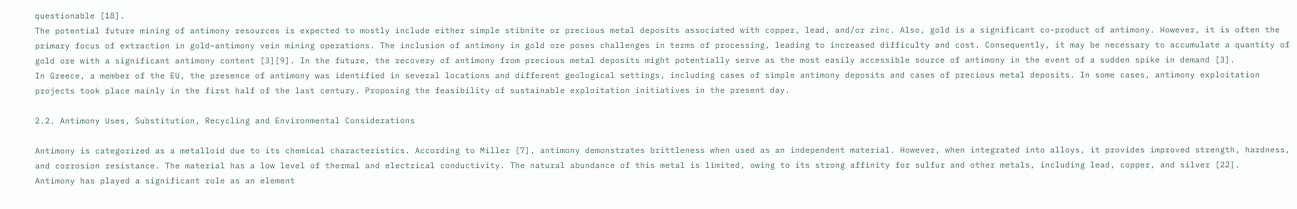questionable [18].
The potential future mining of antimony resources is expected to mostly include either simple stibnite or precious metal deposits associated with copper, lead, and/or zinc. Also, gold is a significant co-product of antimony. However, it is often the primary focus of extraction in gold–antimony vein mining operations. The inclusion of antimony in gold ore poses challenges in terms of processing, leading to increased difficulty and cost. Consequently, it may be necessary to accumulate a quantity of gold ore with a significant antimony content [3][9]. In the future, the recovery of antimony from precious metal deposits might potentially serve as the most easily accessible source of antimony in the event of a sudden spike in demand [3].
In Greece, a member of the EU, the presence of antimony was identified in several locations and different geological settings, including cases of simple antimony deposits and cases of precious metal deposits. In some cases, antimony exploitation projects took place mainly in the first half of the last century. Proposing the feasibility of sustainable exploitation initiatives in the present day.

2.2. Antimony Uses, Substitution, Recycling and Environmental Considerations

Antimony is categorized as a metalloid due to its chemical characteristics. According to Miller [7], antimony demonstrates brittleness when used as an independent material. However, when integrated into alloys, it provides improved strength, hardness, and corrosion resistance. The material has a low level of thermal and electrical conductivity. The natural abundance of this metal is limited, owing to its strong affinity for sulfur and other metals, including lead, copper, and silver [22].
Antimony has played a significant role as an element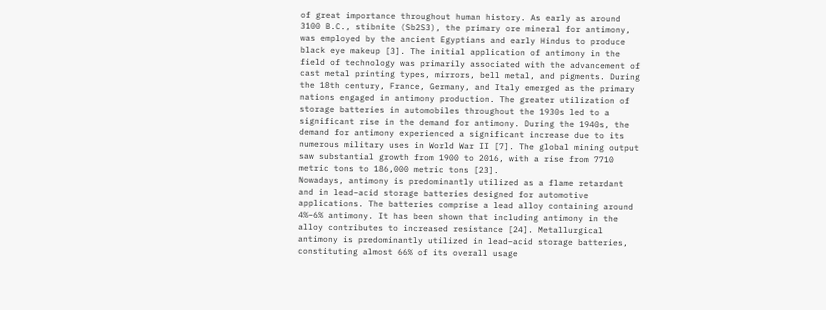of great importance throughout human history. As early as around 3100 B.C., stibnite (Sb2S3), the primary ore mineral for antimony, was employed by the ancient Egyptians and early Hindus to produce black eye makeup [3]. The initial application of antimony in the field of technology was primarily associated with the advancement of cast metal printing types, mirrors, bell metal, and pigments. During the 18th century, France, Germany, and Italy emerged as the primary nations engaged in antimony production. The greater utilization of storage batteries in automobiles throughout the 1930s led to a significant rise in the demand for antimony. During the 1940s, the demand for antimony experienced a significant increase due to its numerous military uses in World War II [7]. The global mining output saw substantial growth from 1900 to 2016, with a rise from 7710 metric tons to 186,000 metric tons [23].
Nowadays, antimony is predominantly utilized as a flame retardant and in lead–acid storage batteries designed for automotive applications. The batteries comprise a lead alloy containing around 4%–6% antimony. It has been shown that including antimony in the alloy contributes to increased resistance [24]. Metallurgical antimony is predominantly utilized in lead–acid storage batteries, constituting almost 66% of its overall usage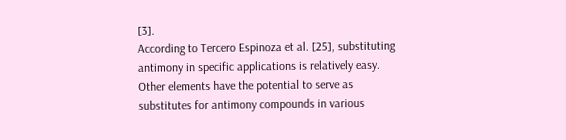[3].
According to Tercero Espinoza et al. [25], substituting antimony in specific applications is relatively easy. Other elements have the potential to serve as substitutes for antimony compounds in various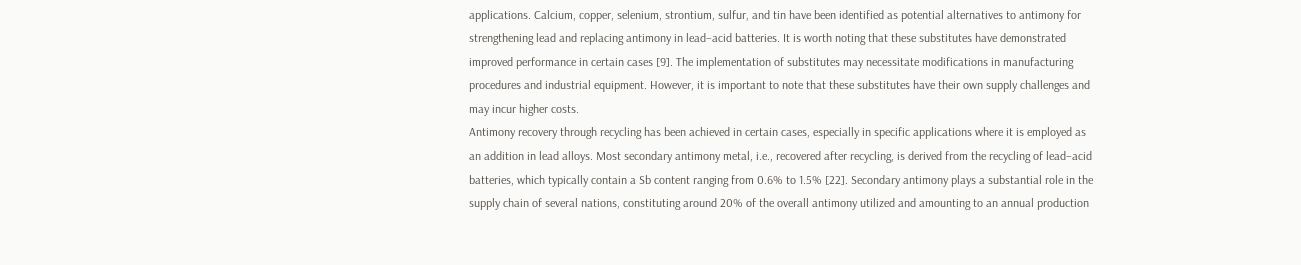applications. Calcium, copper, selenium, strontium, sulfur, and tin have been identified as potential alternatives to antimony for strengthening lead and replacing antimony in lead–acid batteries. It is worth noting that these substitutes have demonstrated improved performance in certain cases [9]. The implementation of substitutes may necessitate modifications in manufacturing procedures and industrial equipment. However, it is important to note that these substitutes have their own supply challenges and may incur higher costs.
Antimony recovery through recycling has been achieved in certain cases, especially in specific applications where it is employed as an addition in lead alloys. Most secondary antimony metal, i.e., recovered after recycling, is derived from the recycling of lead–acid batteries, which typically contain a Sb content ranging from 0.6% to 1.5% [22]. Secondary antimony plays a substantial role in the supply chain of several nations, constituting around 20% of the overall antimony utilized and amounting to an annual production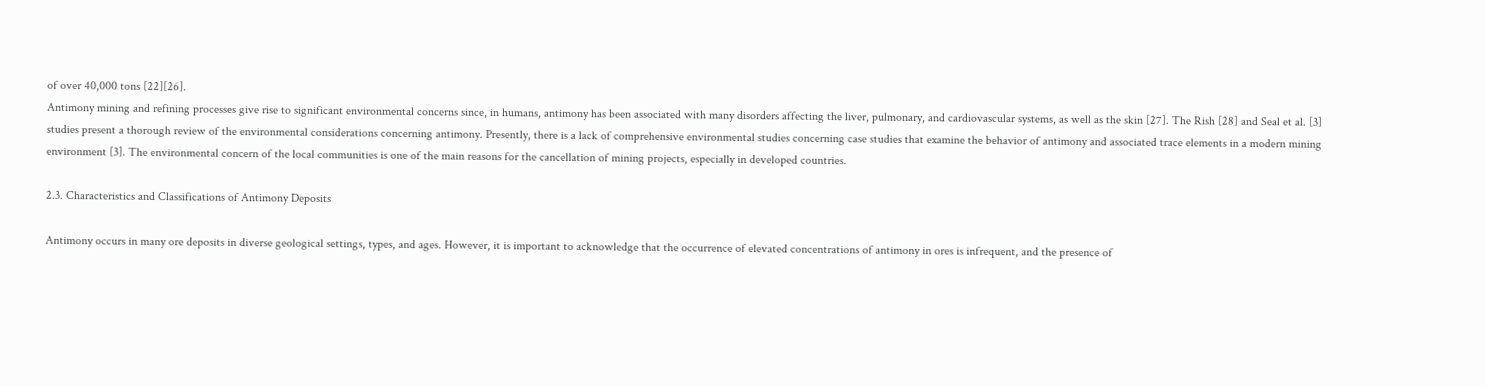of over 40,000 tons [22][26].
Antimony mining and refining processes give rise to significant environmental concerns since, in humans, antimony has been associated with many disorders affecting the liver, pulmonary, and cardiovascular systems, as well as the skin [27]. The Rish [28] and Seal et al. [3] studies present a thorough review of the environmental considerations concerning antimony. Presently, there is a lack of comprehensive environmental studies concerning case studies that examine the behavior of antimony and associated trace elements in a modern mining environment [3]. The environmental concern of the local communities is one of the main reasons for the cancellation of mining projects, especially in developed countries.

2.3. Characteristics and Classifications of Antimony Deposits

Antimony occurs in many ore deposits in diverse geological settings, types, and ages. However, it is important to acknowledge that the occurrence of elevated concentrations of antimony in ores is infrequent, and the presence of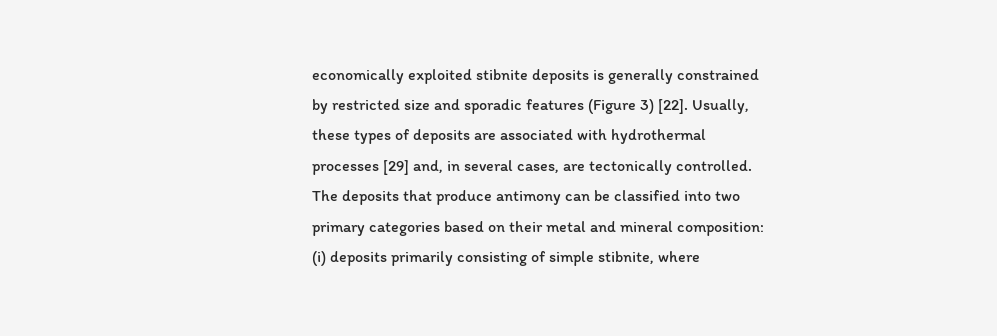economically exploited stibnite deposits is generally constrained by restricted size and sporadic features (Figure 3) [22]. Usually, these types of deposits are associated with hydrothermal processes [29] and, in several cases, are tectonically controlled. The deposits that produce antimony can be classified into two primary categories based on their metal and mineral composition: (i) deposits primarily consisting of simple stibnite, where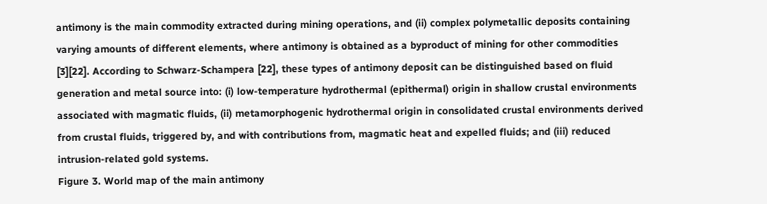antimony is the main commodity extracted during mining operations, and (ii) complex polymetallic deposits containing varying amounts of different elements, where antimony is obtained as a byproduct of mining for other commodities [3][22]. According to Schwarz-Schampera [22], these types of antimony deposit can be distinguished based on fluid generation and metal source into: (i) low-temperature hydrothermal (epithermal) origin in shallow crustal environments associated with magmatic fluids, (ii) metamorphogenic hydrothermal origin in consolidated crustal environments derived from crustal fluids, triggered by, and with contributions from, magmatic heat and expelled fluids; and (iii) reduced intrusion-related gold systems.
Figure 3. World map of the main antimony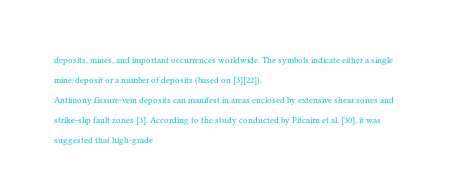deposits, mines, and important occurrences worldwide. The symbols indicate either a single mine/deposit or a number of deposits (based on [3][22]).
Antimony fissure-vein deposits can manifest in areas enclosed by extensive shear zones and strike-slip fault zones [3]. According to the study conducted by Pitcairn et al. [30], it was suggested that high-grade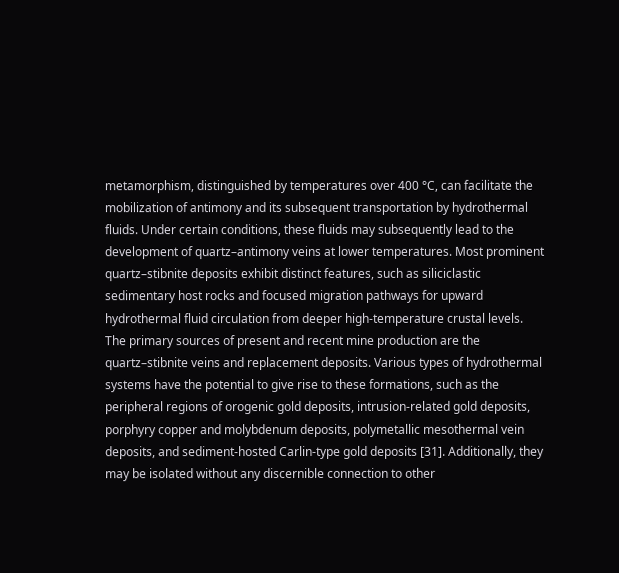metamorphism, distinguished by temperatures over 400 °C, can facilitate the mobilization of antimony and its subsequent transportation by hydrothermal fluids. Under certain conditions, these fluids may subsequently lead to the development of quartz–antimony veins at lower temperatures. Most prominent quartz–stibnite deposits exhibit distinct features, such as siliciclastic sedimentary host rocks and focused migration pathways for upward hydrothermal fluid circulation from deeper high-temperature crustal levels. The primary sources of present and recent mine production are the quartz–stibnite veins and replacement deposits. Various types of hydrothermal systems have the potential to give rise to these formations, such as the peripheral regions of orogenic gold deposits, intrusion-related gold deposits, porphyry copper and molybdenum deposits, polymetallic mesothermal vein deposits, and sediment-hosted Carlin-type gold deposits [31]. Additionally, they may be isolated without any discernible connection to other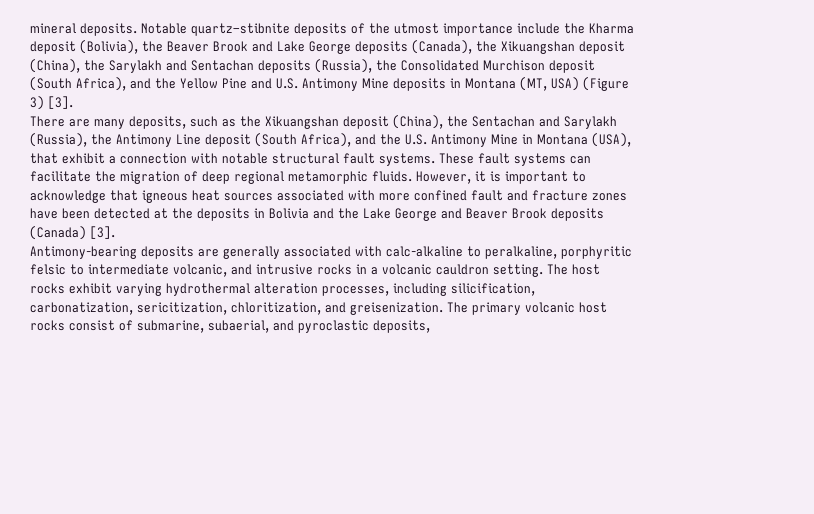mineral deposits. Notable quartz–stibnite deposits of the utmost importance include the Kharma deposit (Bolivia), the Beaver Brook and Lake George deposits (Canada), the Xikuangshan deposit (China), the Sarylakh and Sentachan deposits (Russia), the Consolidated Murchison deposit (South Africa), and the Yellow Pine and U.S. Antimony Mine deposits in Montana (MT, USA) (Figure 3) [3].
There are many deposits, such as the Xikuangshan deposit (China), the Sentachan and Sarylakh (Russia), the Antimony Line deposit (South Africa), and the U.S. Antimony Mine in Montana (USA), that exhibit a connection with notable structural fault systems. These fault systems can facilitate the migration of deep regional metamorphic fluids. However, it is important to acknowledge that igneous heat sources associated with more confined fault and fracture zones have been detected at the deposits in Bolivia and the Lake George and Beaver Brook deposits (Canada) [3].
Antimony-bearing deposits are generally associated with calc-alkaline to peralkaline, porphyritic felsic to intermediate volcanic, and intrusive rocks in a volcanic cauldron setting. The host rocks exhibit varying hydrothermal alteration processes, including silicification, carbonatization, sericitization, chloritization, and greisenization. The primary volcanic host rocks consist of submarine, subaerial, and pyroclastic deposits,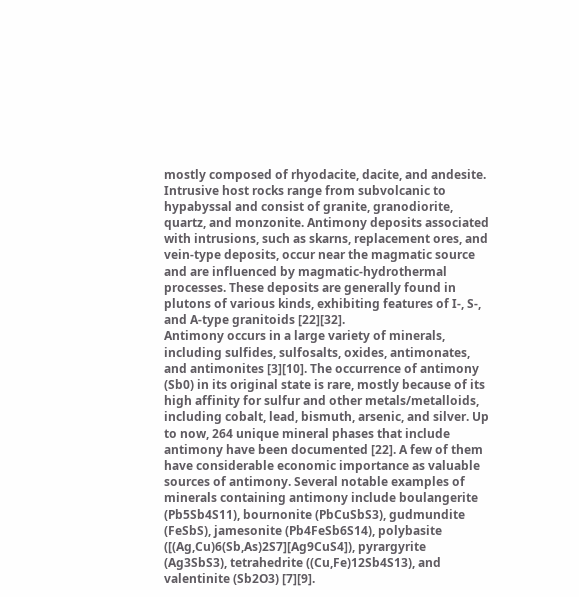mostly composed of rhyodacite, dacite, and andesite. Intrusive host rocks range from subvolcanic to hypabyssal and consist of granite, granodiorite, quartz, and monzonite. Antimony deposits associated with intrusions, such as skarns, replacement ores, and vein-type deposits, occur near the magmatic source and are influenced by magmatic-hydrothermal processes. These deposits are generally found in plutons of various kinds, exhibiting features of I-, S-, and A-type granitoids [22][32].
Antimony occurs in a large variety of minerals, including sulfides, sulfosalts, oxides, antimonates, and antimonites [3][10]. The occurrence of antimony (Sb0) in its original state is rare, mostly because of its high affinity for sulfur and other metals/metalloids, including cobalt, lead, bismuth, arsenic, and silver. Up to now, 264 unique mineral phases that include antimony have been documented [22]. A few of them have considerable economic importance as valuable sources of antimony. Several notable examples of minerals containing antimony include boulangerite (Pb5Sb4S11), bournonite (PbCuSbS3), gudmundite (FeSbS), jamesonite (Pb4FeSb6S14), polybasite ([(Ag,Cu)6(Sb,As)2S7][Ag9CuS4]), pyrargyrite (Ag3SbS3), tetrahedrite ((Cu,Fe)12Sb4S13), and valentinite (Sb2O3) [7][9].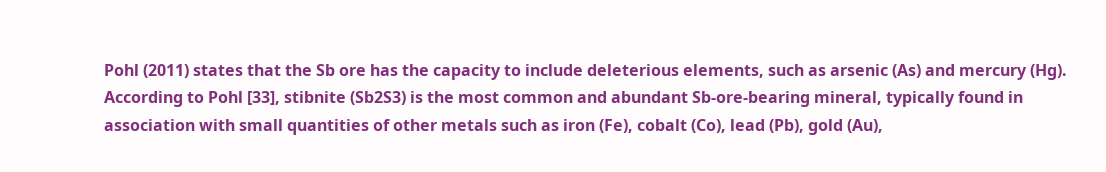Pohl (2011) states that the Sb ore has the capacity to include deleterious elements, such as arsenic (As) and mercury (Hg). According to Pohl [33], stibnite (Sb2S3) is the most common and abundant Sb-ore-bearing mineral, typically found in association with small quantities of other metals such as iron (Fe), cobalt (Co), lead (Pb), gold (Au),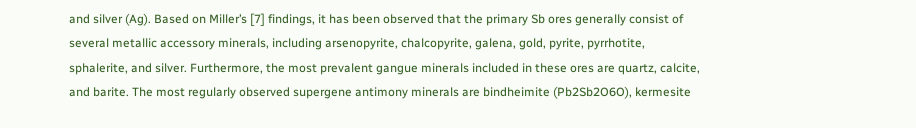and silver (Ag). Based on Miller’s [7] findings, it has been observed that the primary Sb ores generally consist of several metallic accessory minerals, including arsenopyrite, chalcopyrite, galena, gold, pyrite, pyrrhotite, sphalerite, and silver. Furthermore, the most prevalent gangue minerals included in these ores are quartz, calcite, and barite. The most regularly observed supergene antimony minerals are bindheimite (Pb2Sb2O6O), kermesite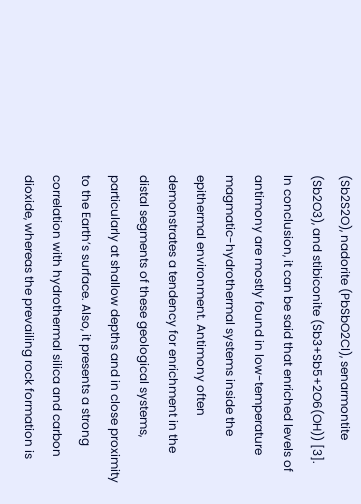(Sb2S2O), nadorite (PbSbO2Cl), senarmontite (Sb2O3), and stibiconite (Sb3+Sb5+2O6(OH)) [3].
In conclusion, it can be said that enriched levels of antimony are mostly found in low-temperature magmatic-hydrothermal systems inside the epithermal environment. Antimony often demonstrates a tendency for enrichment in the distal segments of these geological systems, particularly at shallow depths and in close proximity to the Earth’s surface. Also, it presents a strong correlation with hydrothermal silica and carbon dioxide, whereas the prevailing rock formation is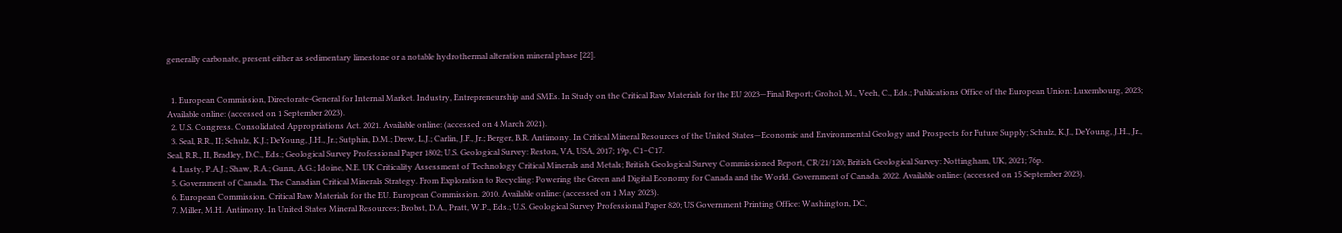generally carbonate, present either as sedimentary limestone or a notable hydrothermal alteration mineral phase [22].


  1. European Commission, Directorate-General for Internal Market. Industry, Entrepreneurship and SMEs. In Study on the Critical Raw Materials for the EU 2023—Final Report; Grohol, M., Veeh, C., Eds.; Publications Office of the European Union: Luxembourg, 2023; Available online: (accessed on 1 September 2023).
  2. U.S. Congress. Consolidated Appropriations Act. 2021. Available online: (accessed on 4 March 2021).
  3. Seal, R.R., II; Schulz, K.J.; DeYoung, J.H., Jr.; Sutphin, D.M.; Drew, L.J.; Carlin, J.F., Jr.; Berger, B.R. Antimony. In Critical Mineral Resources of the United States—Economic and Environmental Geology and Prospects for Future Supply; Schulz, K.J., DeYoung, J.H., Jr., Seal, R.R., II, Bradley, D.C., Eds.; Geological Survey Professional Paper 1802; U.S. Geological Survey: Reston, VA, USA, 2017; 19p, C1–C17.
  4. Lusty, P.A.J.; Shaw, R.A.; Gunn, A.G.; Idoine, N.E. UK Criticality Assessment of Technology Critical Minerals and Metals; British Geological Survey Commissioned Report, CR/21/120; British Geological Survey: Nottingham, UK, 2021; 76p.
  5. Government of Canada. The Canadian Critical Minerals Strategy. From Exploration to Recycling: Powering the Green and Digital Economy for Canada and the World. Government of Canada. 2022. Available online: (accessed on 15 September 2023).
  6. European Commission. Critical Raw Materials for the EU. European Commission. 2010. Available online: (accessed on 1 May 2023).
  7. Miller, M.H. Antimony. In United States Mineral Resources; Brobst, D.A., Pratt, W.P., Eds.; U.S. Geological Survey Professional Paper 820; US Government Printing Office: Washington, DC,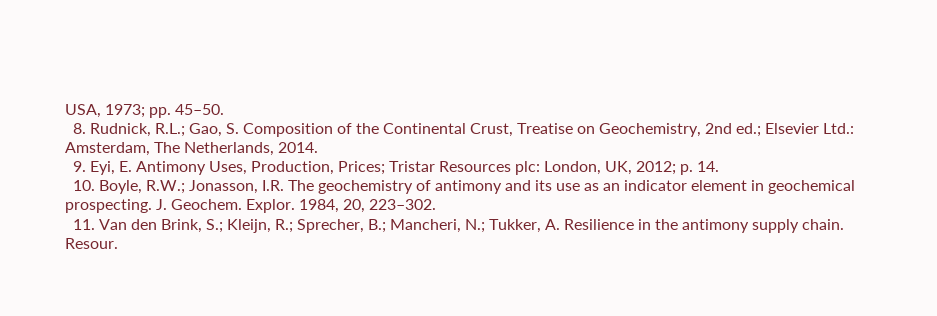USA, 1973; pp. 45–50.
  8. Rudnick, R.L.; Gao, S. Composition of the Continental Crust, Treatise on Geochemistry, 2nd ed.; Elsevier Ltd.: Amsterdam, The Netherlands, 2014.
  9. Eyi, E. Antimony Uses, Production, Prices; Tristar Resources plc: London, UK, 2012; p. 14.
  10. Boyle, R.W.; Jonasson, I.R. The geochemistry of antimony and its use as an indicator element in geochemical prospecting. J. Geochem. Explor. 1984, 20, 223–302.
  11. Van den Brink, S.; Kleijn, R.; Sprecher, B.; Mancheri, N.; Tukker, A. Resilience in the antimony supply chain. Resour.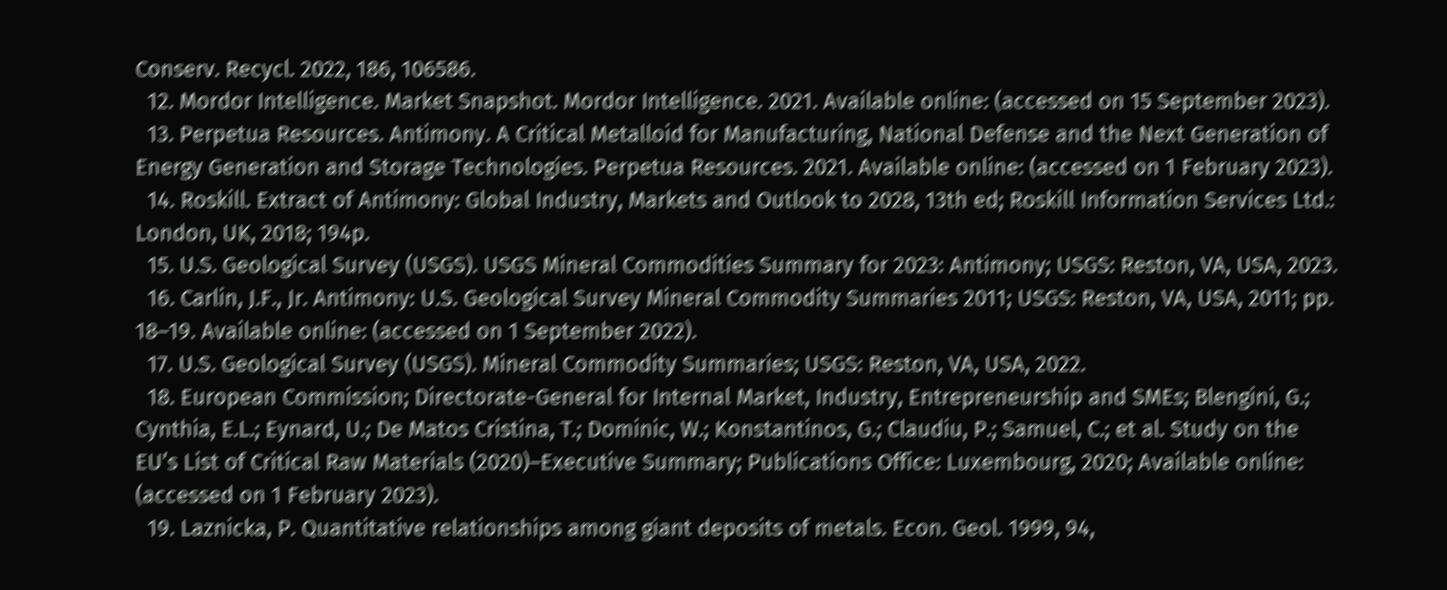Conserv. Recycl. 2022, 186, 106586.
  12. Mordor Intelligence. Market Snapshot. Mordor Intelligence. 2021. Available online: (accessed on 15 September 2023).
  13. Perpetua Resources. Antimony. A Critical Metalloid for Manufacturing, National Defense and the Next Generation of Energy Generation and Storage Technologies. Perpetua Resources. 2021. Available online: (accessed on 1 February 2023).
  14. Roskill. Extract of Antimony: Global Industry, Markets and Outlook to 2028, 13th ed; Roskill Information Services Ltd.: London, UK, 2018; 194p.
  15. U.S. Geological Survey (USGS). USGS Mineral Commodities Summary for 2023: Antimony; USGS: Reston, VA, USA, 2023.
  16. Carlin, J.F., Jr. Antimony: U.S. Geological Survey Mineral Commodity Summaries 2011; USGS: Reston, VA, USA, 2011; pp. 18–19. Available online: (accessed on 1 September 2022).
  17. U.S. Geological Survey (USGS). Mineral Commodity Summaries; USGS: Reston, VA, USA, 2022.
  18. European Commission; Directorate-General for Internal Market, Industry, Entrepreneurship and SMEs; Blengini, G.; Cynthia, E.L.; Eynard, U.; De Matos Cristina, T.; Dominic, W.; Konstantinos, G.; Claudiu, P.; Samuel, C.; et al. Study on the EU’s List of Critical Raw Materials (2020)–Executive Summary; Publications Office: Luxembourg, 2020; Available online: (accessed on 1 February 2023).
  19. Laznicka, P. Quantitative relationships among giant deposits of metals. Econ. Geol. 1999, 94,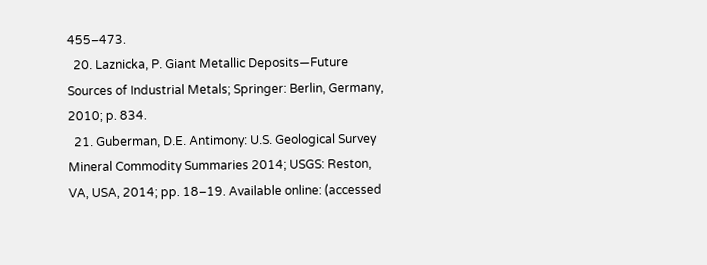455–473.
  20. Laznicka, P. Giant Metallic Deposits—Future Sources of Industrial Metals; Springer: Berlin, Germany, 2010; p. 834.
  21. Guberman, D.E. Antimony: U.S. Geological Survey Mineral Commodity Summaries 2014; USGS: Reston, VA, USA, 2014; pp. 18–19. Available online: (accessed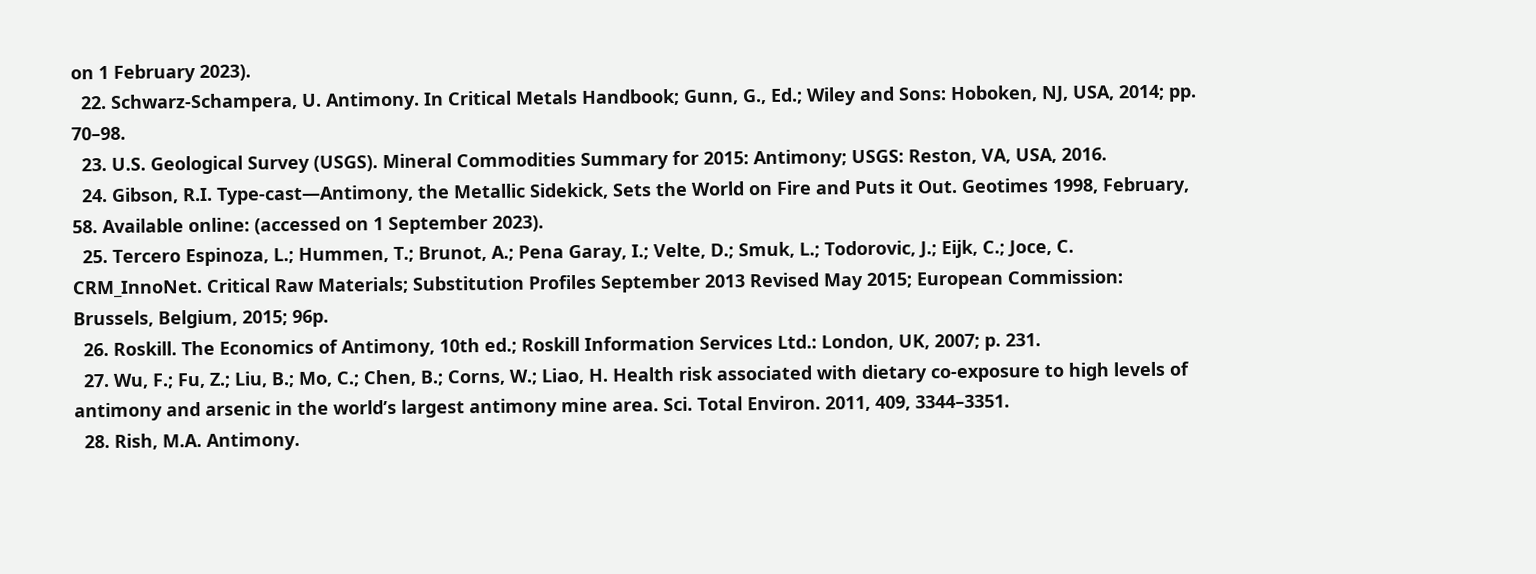on 1 February 2023).
  22. Schwarz-Schampera, U. Antimony. In Critical Metals Handbook; Gunn, G., Ed.; Wiley and Sons: Hoboken, NJ, USA, 2014; pp. 70–98.
  23. U.S. Geological Survey (USGS). Mineral Commodities Summary for 2015: Antimony; USGS: Reston, VA, USA, 2016.
  24. Gibson, R.I. Type-cast—Antimony, the Metallic Sidekick, Sets the World on Fire and Puts it Out. Geotimes 1998, February, 58. Available online: (accessed on 1 September 2023).
  25. Tercero Espinoza, L.; Hummen, T.; Brunot, A.; Pena Garay, I.; Velte, D.; Smuk, L.; Todorovic, J.; Eijk, C.; Joce, C. CRM_InnoNet. Critical Raw Materials; Substitution Profiles September 2013 Revised May 2015; European Commission: Brussels, Belgium, 2015; 96p.
  26. Roskill. The Economics of Antimony, 10th ed.; Roskill Information Services Ltd.: London, UK, 2007; p. 231.
  27. Wu, F.; Fu, Z.; Liu, B.; Mo, C.; Chen, B.; Corns, W.; Liao, H. Health risk associated with dietary co-exposure to high levels of antimony and arsenic in the world’s largest antimony mine area. Sci. Total Environ. 2011, 409, 3344–3351.
  28. Rish, M.A. Antimony.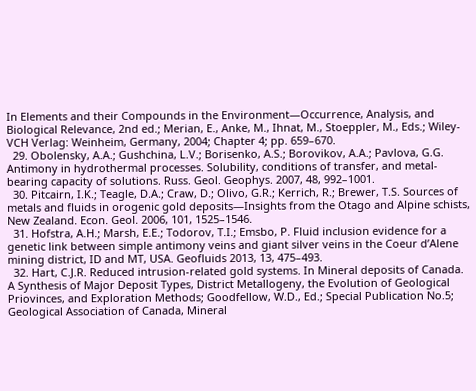In Elements and their Compounds in the Environment—Occurrence, Analysis, and Biological Relevance, 2nd ed.; Merian, E., Anke, M., Ihnat, M., Stoeppler, M., Eds.; Wiley-VCH Verlag: Weinheim, Germany, 2004; Chapter 4; pp. 659–670.
  29. Obolensky, A.A.; Gushchina, L.V.; Borisenko, A.S.; Borovikov, A.A.; Pavlova, G.G. Antimony in hydrothermal processes. Solubility, conditions of transfer, and metal-bearing capacity of solutions. Russ. Geol. Geophys. 2007, 48, 992–1001.
  30. Pitcairn, I.K.; Teagle, D.A.; Craw, D.; Olivo, G.R.; Kerrich, R.; Brewer, T.S. Sources of metals and fluids in orogenic gold deposits—Insights from the Otago and Alpine schists, New Zealand. Econ. Geol. 2006, 101, 1525–1546.
  31. Hofstra, A.H.; Marsh, E.E.; Todorov, T.I.; Emsbo, P. Fluid inclusion evidence for a genetic link between simple antimony veins and giant silver veins in the Coeur d’Alene mining district, ID and MT, USA. Geofluids 2013, 13, 475–493.
  32. Hart, C.J.R. Reduced intrusion-related gold systems. In Mineral deposits of Canada. A Synthesis of Major Deposit Types, District Metallogeny, the Evolution of Geological Priovinces, and Exploration Methods; Goodfellow, W.D., Ed.; Special Publication No.5; Geological Association of Canada, Mineral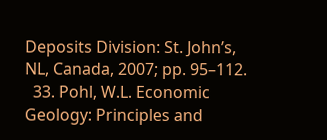Deposits Division: St. John’s, NL, Canada, 2007; pp. 95–112.
  33. Pohl, W.L. Economic Geology: Principles and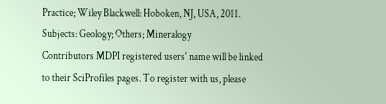Practice; Wiley Blackwell: Hoboken, NJ, USA, 2011.
Subjects: Geology; Others; Mineralogy
Contributors MDPI registered users' name will be linked to their SciProfiles pages. To register with us, please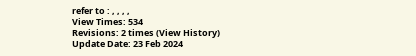refer to : , , , ,
View Times: 534
Revisions: 2 times (View History)
Update Date: 23 Feb 2024